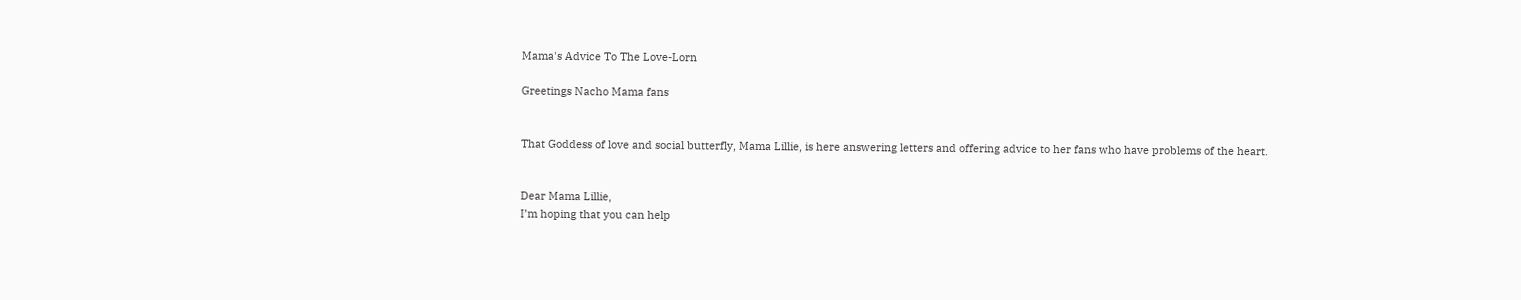Mama's Advice To The Love-Lorn

Greetings Nacho Mama fans


That Goddess of love and social butterfly, Mama Lillie, is here answering letters and offering advice to her fans who have problems of the heart.


Dear Mama Lillie,
I’m hoping that you can help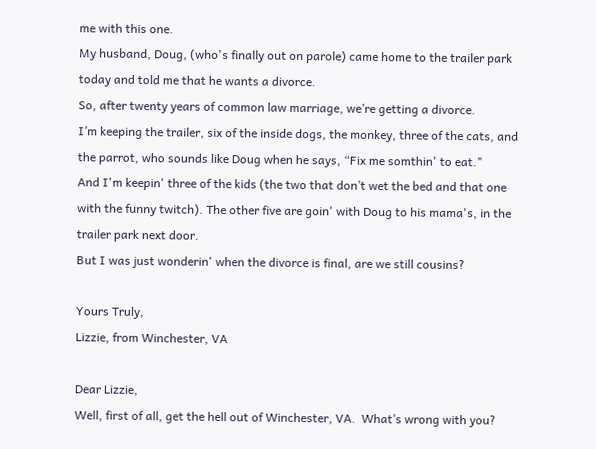me with this one.
My husband, Doug, (who's finally out on parole) came home to the trailer park today and told me that he wants a divorce.
So, after twenty years of common law marriage, we’re getting a divorce.
I’m keeping the trailer, six of the inside dogs, the monkey, three of the cats, and the parrot, who sounds like Doug when he says, “Fix me somthin' to eat."
And I'm keepin' three of the kids (the two that don’t wet the bed and that one with the funny twitch). The other five are goin' with Doug to his mama's, in the trailer park next door.
But I was just wonderin' when the divorce is final, are we still cousins?

Yours Truly,
Lizzie, from Winchester, VA

Dear Lizzie,
Well, first of all, get the hell out of Winchester, VA.  What’s wrong with you?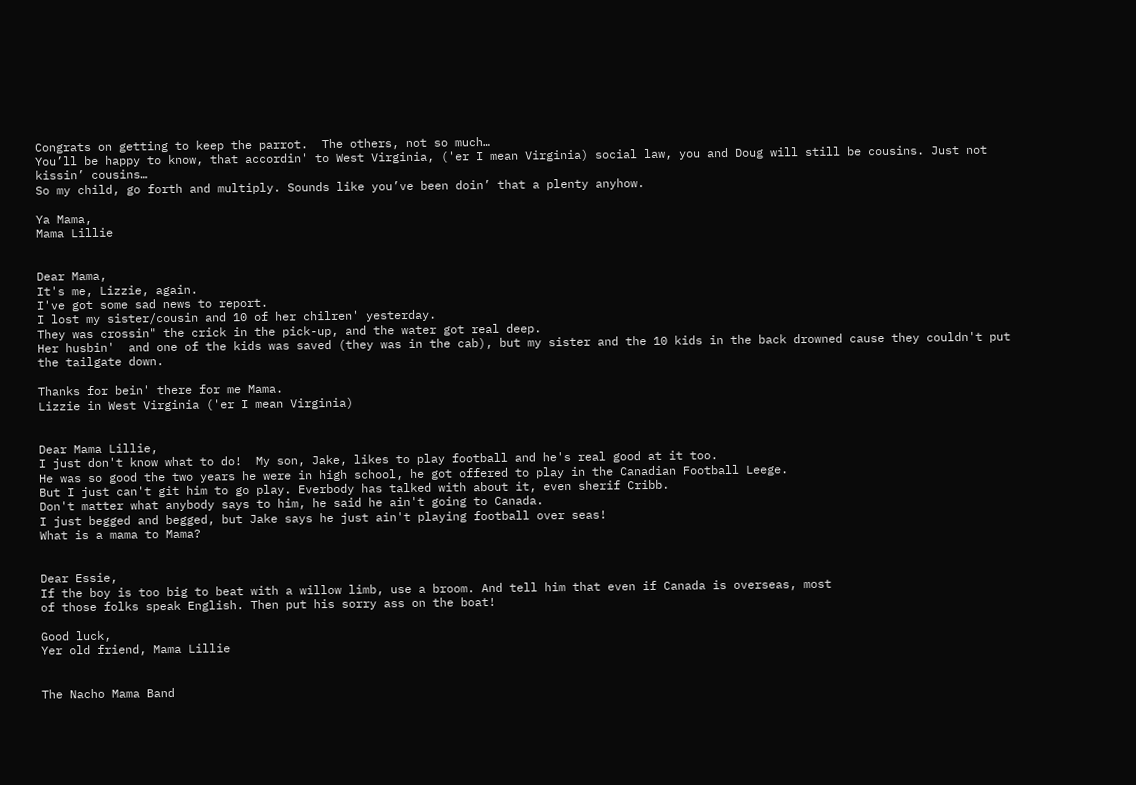Congrats on getting to keep the parrot.  The others, not so much…
You’ll be happy to know, that accordin' to West Virginia, ('er I mean Virginia) social law, you and Doug will still be cousins. Just not kissin’ cousins…
So my child, go forth and multiply. Sounds like you’ve been doin’ that a plenty anyhow.

Ya Mama,
Mama Lillie


Dear Mama,
It's me, Lizzie, again.
I've got some sad news to report.
I lost my sister/cousin and 10 of her chilren' yesterday.
They was crossin" the crick in the pick-up, and the water got real deep.
Her husbin'  and one of the kids was saved (they was in the cab), but my sister and the 10 kids in the back drowned cause they couldn't put the tailgate down.

Thanks for bein' there for me Mama.
Lizzie in West Virginia ('er I mean Virginia)


Dear Mama Lillie,
I just don't know what to do!  My son, Jake, likes to play football and he's real good at it too.
He was so good the two years he were in high school, he got offered to play in the Canadian Football Leege.
But I just can't git him to go play. Everbody has talked with about it, even sherif Cribb.
Don't matter what anybody says to him, he said he ain't going to Canada.
I just begged and begged, but Jake says he just ain't playing football over seas!
What is a mama to Mama?


Dear Essie,
If the boy is too big to beat with a willow limb, use a broom. And tell him that even if Canada is overseas, most
of those folks speak English. Then put his sorry ass on the boat!

Good luck,
Yer old friend, Mama Lillie


The Nacho Mama Band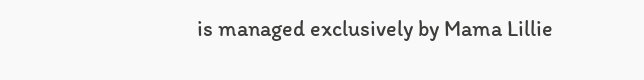is managed exclusively by Mama Lillie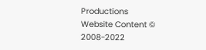Productions
Website Content © 2008-2022